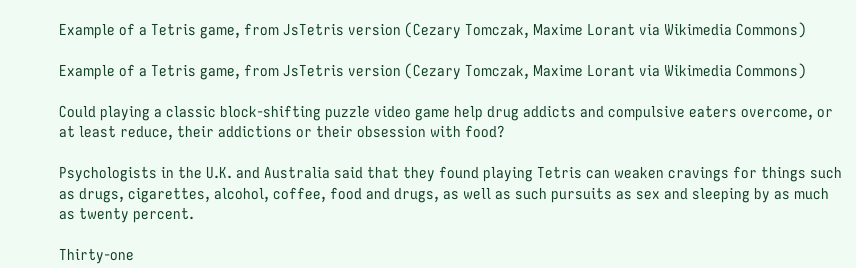Example of a Tetris game, from JsTetris version (Cezary Tomczak, Maxime Lorant via Wikimedia Commons)

Example of a Tetris game, from JsTetris version (Cezary Tomczak, Maxime Lorant via Wikimedia Commons)

Could playing a classic block-shifting puzzle video game help drug addicts and compulsive eaters overcome, or at least reduce, their addictions or their obsession with food?

Psychologists in the U.K. and Australia said that they found playing Tetris can weaken cravings for things such as drugs, cigarettes, alcohol, coffee, food and drugs, as well as such pursuits as sex and sleeping by as much as twenty percent.

Thirty-one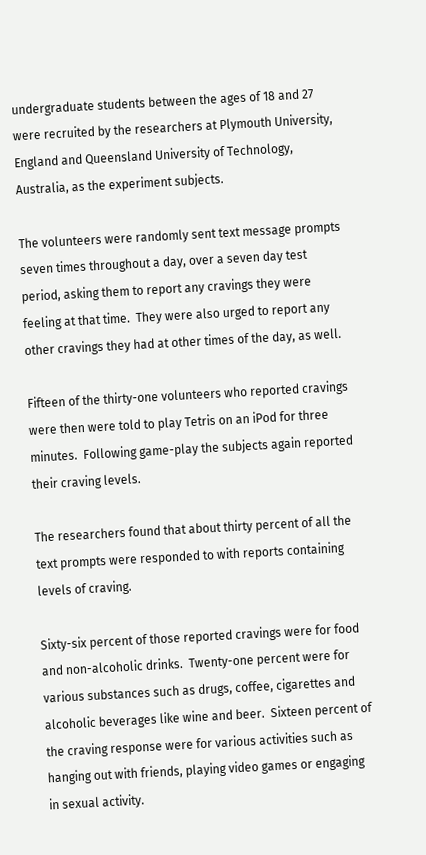undergraduate students between the ages of 18 and 27 were recruited by the researchers at Plymouth University, England and Queensland University of Technology, Australia, as the experiment subjects.

The volunteers were randomly sent text message prompts seven times throughout a day, over a seven day test period, asking them to report any cravings they were feeling at that time.  They were also urged to report any other cravings they had at other times of the day, as well.

Fifteen of the thirty-one volunteers who reported cravings were then were told to play Tetris on an iPod for three minutes.  Following game-play the subjects again reported their craving levels.

The researchers found that about thirty percent of all the text prompts were responded to with reports containing levels of craving.

Sixty-six percent of those reported cravings were for food and non-alcoholic drinks.  Twenty-one percent were for various substances such as drugs, coffee, cigarettes and alcoholic beverages like wine and beer.  Sixteen percent of the craving response were for various activities such as hanging out with friends, playing video games or engaging in sexual activity.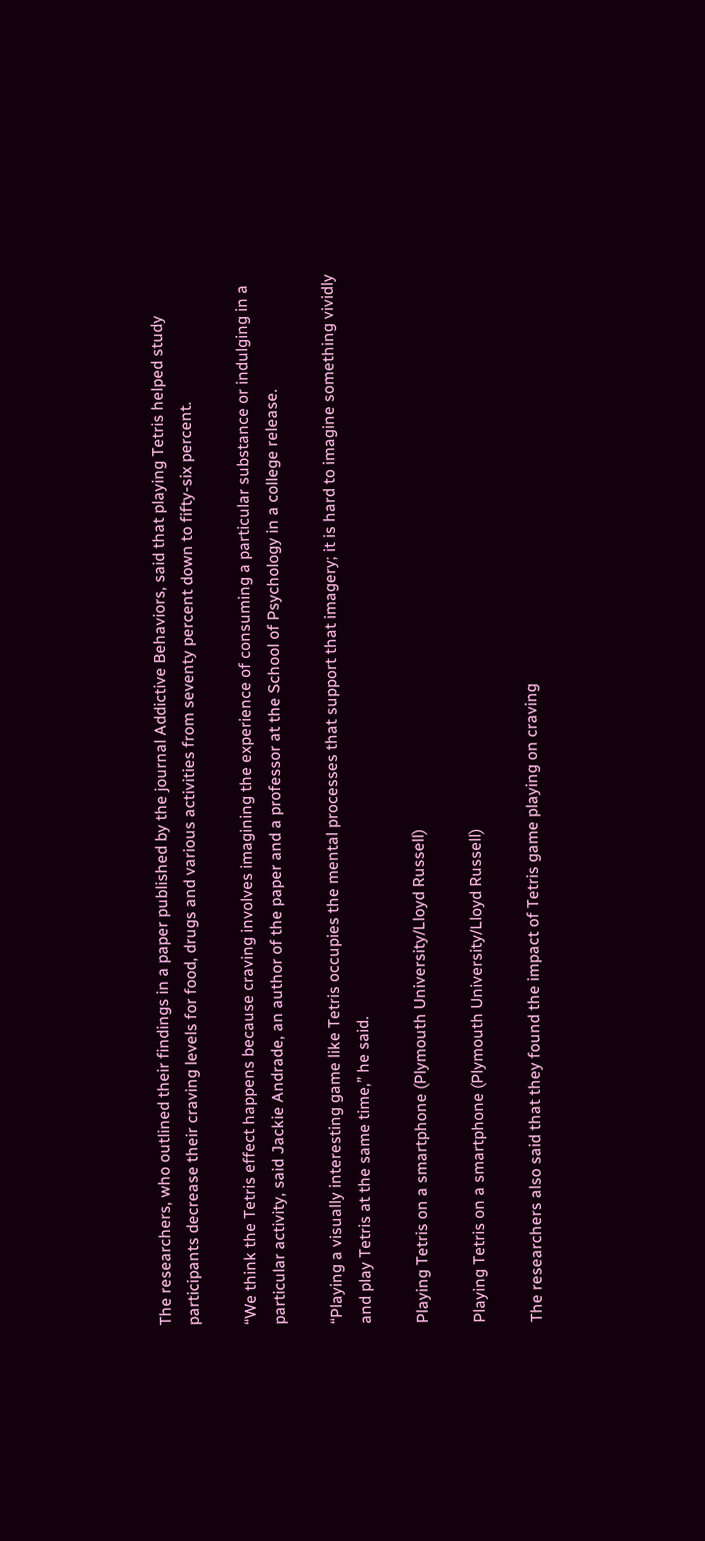The researchers, who outlined their findings in a paper published by the journal Addictive Behaviors, said that playing Tetris helped study participants decrease their craving levels for food, drugs and various activities from seventy percent down to fifty-six percent.

“We think the Tetris effect happens because craving involves imagining the experience of consuming a particular substance or indulging in a particular activity, said Jackie Andrade, an author of the paper and a professor at the School of Psychology in a college release.

“Playing a visually interesting game like Tetris occupies the mental processes that support that imagery; it is hard to imagine something vividly and play Tetris at the same time,” he said.

Playing Tetris on a smartphone (Plymouth University/Lloyd Russell)

Playing Tetris on a smartphone (Plymouth University/Lloyd Russell)

The researchers also said that they found the impact of Tetris game playing on craving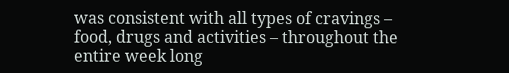was consistent with all types of cravings – food, drugs and activities – throughout the entire week long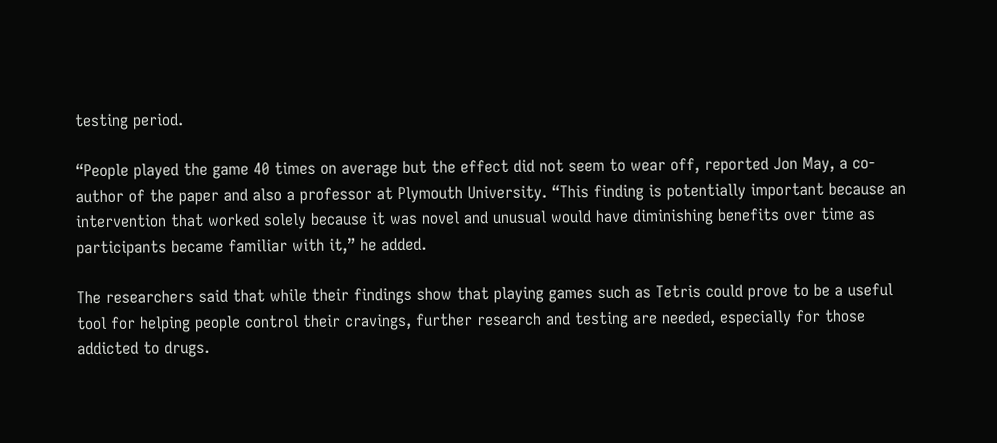testing period.

“People played the game 40 times on average but the effect did not seem to wear off, reported Jon May, a co-author of the paper and also a professor at Plymouth University. “This finding is potentially important because an intervention that worked solely because it was novel and unusual would have diminishing benefits over time as participants became familiar with it,” he added.

The researchers said that while their findings show that playing games such as Tetris could prove to be a useful tool for helping people control their cravings, further research and testing are needed, especially for those addicted to drugs.